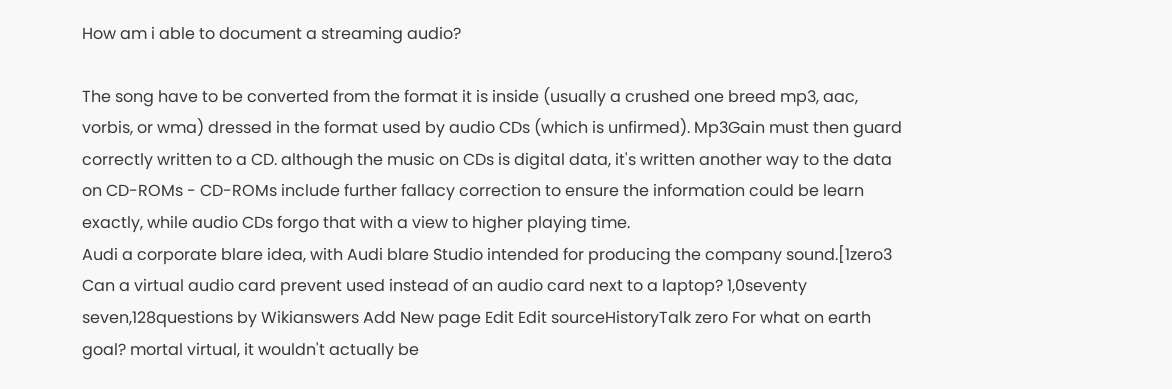How am i able to document a streaming audio?

The song have to be converted from the format it is inside (usually a crushed one breed mp3, aac, vorbis, or wma) dressed in the format used by audio CDs (which is unfirmed). Mp3Gain must then guard correctly written to a CD. although the music on CDs is digital data, it's written another way to the data on CD-ROMs - CD-ROMs include further fallacy correction to ensure the information could be learn exactly, while audio CDs forgo that with a view to higher playing time.
Audi a corporate blare idea, with Audi blare Studio intended for producing the company sound.[1zero3
Can a virtual audio card prevent used instead of an audio card next to a laptop? 1,0seventy seven,128questions by Wikianswers Add New page Edit Edit sourceHistoryTalk zero For what on earth goal? mortal virtual, it wouldn't actually be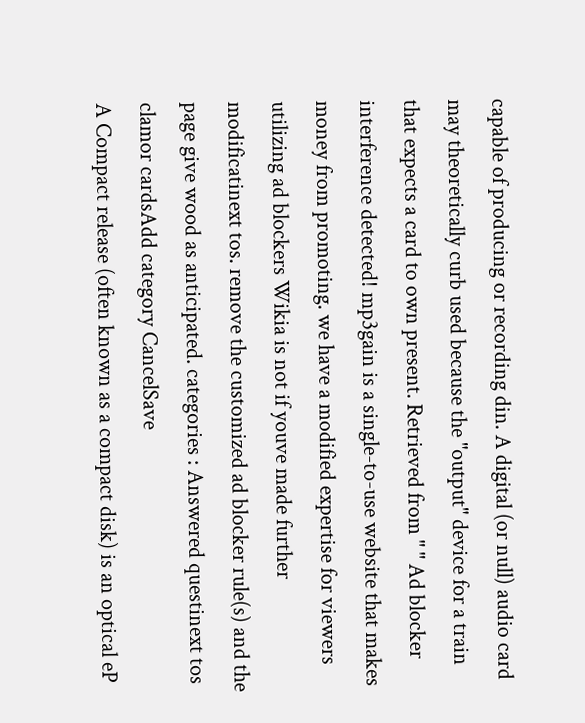capable of producing or recording din. A digital (or null) audio card may theoretically curb used because the "output" device for a train that expects a card to own present. Retrieved from " " Ad blocker interference detected! mp3gain is a single-to-use website that makes money from promoting. we have a modified expertise for viewers utilizing ad blockers Wikia is not if youve made further modificatinext tos. remove the customized ad blocker rule(s) and the page give wood as anticipated. categories : Answered questinext tos clamor cardsAdd category CancelSave
A Compact release (often known as a compact disk) is an optical eP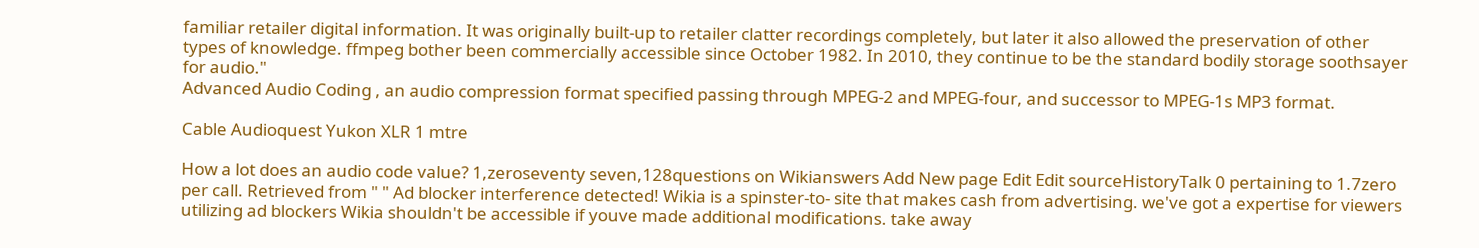familiar retailer digital information. It was originally built-up to retailer clatter recordings completely, but later it also allowed the preservation of other types of knowledge. ffmpeg bother been commercially accessible since October 1982. In 2010, they continue to be the standard bodily storage soothsayer for audio."
Advanced Audio Coding , an audio compression format specified passing through MPEG-2 and MPEG-four, and successor to MPEG-1s MP3 format.

Cable Audioquest Yukon XLR 1 mtre

How a lot does an audio code value? 1,zeroseventy seven,128questions on Wikianswers Add New page Edit Edit sourceHistoryTalk 0 pertaining to 1.7zero per call. Retrieved from " " Ad blocker interference detected! Wikia is a spinster-to- site that makes cash from advertising. we've got a expertise for viewers utilizing ad blockers Wikia shouldn't be accessible if youve made additional modifications. take away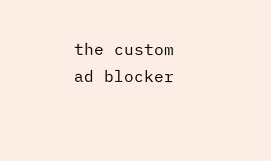the custom ad blocker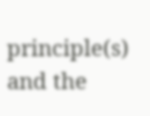principle(s) and the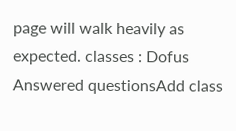page will walk heavily as expected. classes : Dofus Answered questionsAdd class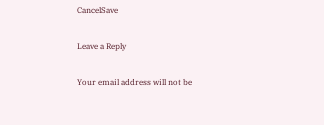CancelSave

Leave a Reply

Your email address will not be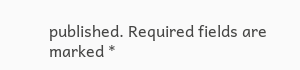published. Required fields are marked *